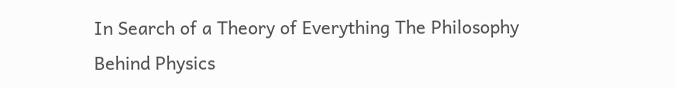In Search of a Theory of Everything The Philosophy Behind Physics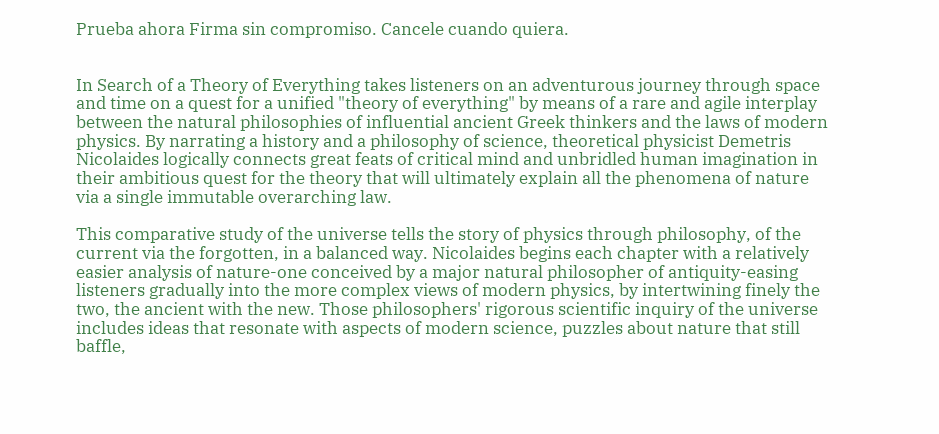Prueba ahora Firma sin compromiso. Cancele cuando quiera.


In Search of a Theory of Everything takes listeners on an adventurous journey through space and time on a quest for a unified "theory of everything" by means of a rare and agile interplay between the natural philosophies of influential ancient Greek thinkers and the laws of modern physics. By narrating a history and a philosophy of science, theoretical physicist Demetris Nicolaides logically connects great feats of critical mind and unbridled human imagination in their ambitious quest for the theory that will ultimately explain all the phenomena of nature via a single immutable overarching law.

This comparative study of the universe tells the story of physics through philosophy, of the current via the forgotten, in a balanced way. Nicolaides begins each chapter with a relatively easier analysis of nature-one conceived by a major natural philosopher of antiquity-easing listeners gradually into the more complex views of modern physics, by intertwining finely the two, the ancient with the new. Those philosophers' rigorous scientific inquiry of the universe includes ideas that resonate with aspects of modern science, puzzles about nature that still baffle,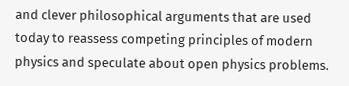and clever philosophical arguments that are used today to reassess competing principles of modern physics and speculate about open physics problems.